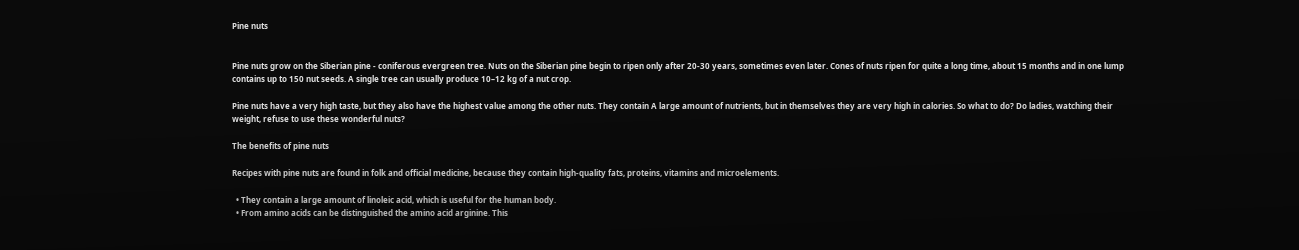Pine nuts


Pine nuts grow on the Siberian pine - coniferous evergreen tree. Nuts on the Siberian pine begin to ripen only after 20-30 years, sometimes even later. Cones of nuts ripen for quite a long time, about 15 months and in one lump contains up to 150 nut seeds. A single tree can usually produce 10–12 kg of a nut crop.

Pine nuts have a very high taste, but they also have the highest value among the other nuts. They contain A large amount of nutrients, but in themselves they are very high in calories. So what to do? Do ladies, watching their weight, refuse to use these wonderful nuts?

The benefits of pine nuts

Recipes with pine nuts are found in folk and official medicine, because they contain high-quality fats, proteins, vitamins and microelements.

  • They contain a large amount of linoleic acid, which is useful for the human body.
  • From amino acids can be distinguished the amino acid arginine. This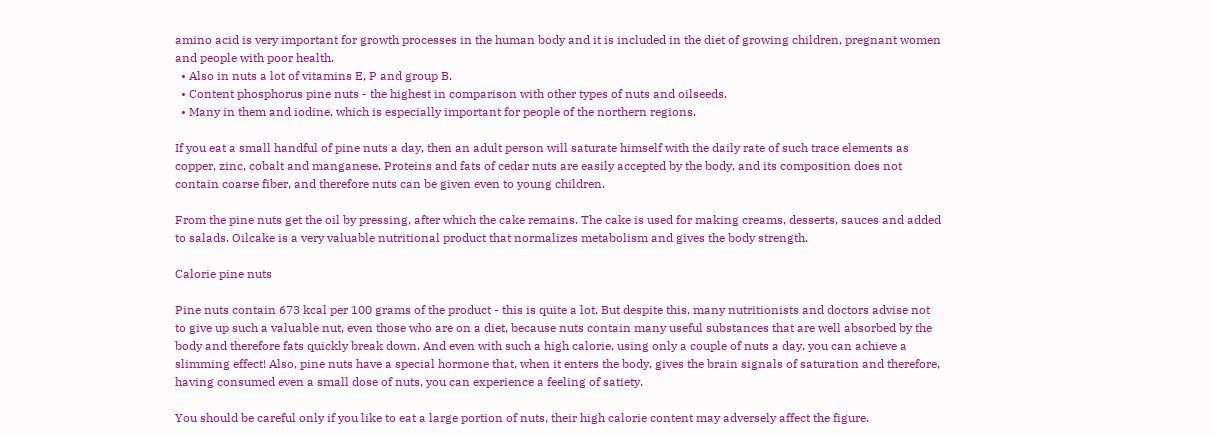amino acid is very important for growth processes in the human body and it is included in the diet of growing children, pregnant women and people with poor health.
  • Also in nuts a lot of vitamins E, P and group B.
  • Content phosphorus pine nuts - the highest in comparison with other types of nuts and oilseeds.
  • Many in them and iodine, which is especially important for people of the northern regions.

If you eat a small handful of pine nuts a day, then an adult person will saturate himself with the daily rate of such trace elements as copper, zinc, cobalt and manganese. Proteins and fats of cedar nuts are easily accepted by the body, and its composition does not contain coarse fiber, and therefore nuts can be given even to young children.

From the pine nuts get the oil by pressing, after which the cake remains. The cake is used for making creams, desserts, sauces and added to salads. Oilcake is a very valuable nutritional product that normalizes metabolism and gives the body strength.

Calorie pine nuts

Pine nuts contain 673 kcal per 100 grams of the product - this is quite a lot. But despite this, many nutritionists and doctors advise not to give up such a valuable nut, even those who are on a diet, because nuts contain many useful substances that are well absorbed by the body and therefore fats quickly break down. And even with such a high calorie, using only a couple of nuts a day, you can achieve a slimming effect! Also, pine nuts have a special hormone that, when it enters the body, gives the brain signals of saturation and therefore, having consumed even a small dose of nuts, you can experience a feeling of satiety.

You should be careful only if you like to eat a large portion of nuts, their high calorie content may adversely affect the figure.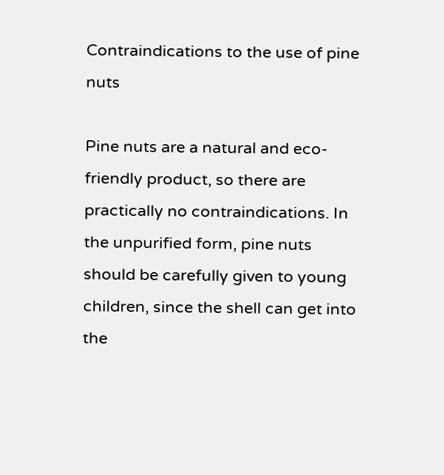Contraindications to the use of pine nuts

Pine nuts are a natural and eco-friendly product, so there are practically no contraindications. In the unpurified form, pine nuts should be carefully given to young children, since the shell can get into the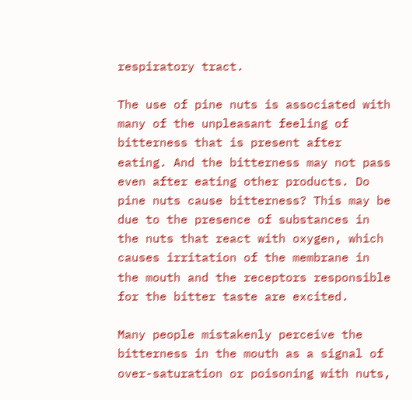respiratory tract.

The use of pine nuts is associated with many of the unpleasant feeling of bitterness that is present after eating. And the bitterness may not pass even after eating other products. Do pine nuts cause bitterness? This may be due to the presence of substances in the nuts that react with oxygen, which causes irritation of the membrane in the mouth and the receptors responsible for the bitter taste are excited.

Many people mistakenly perceive the bitterness in the mouth as a signal of over-saturation or poisoning with nuts,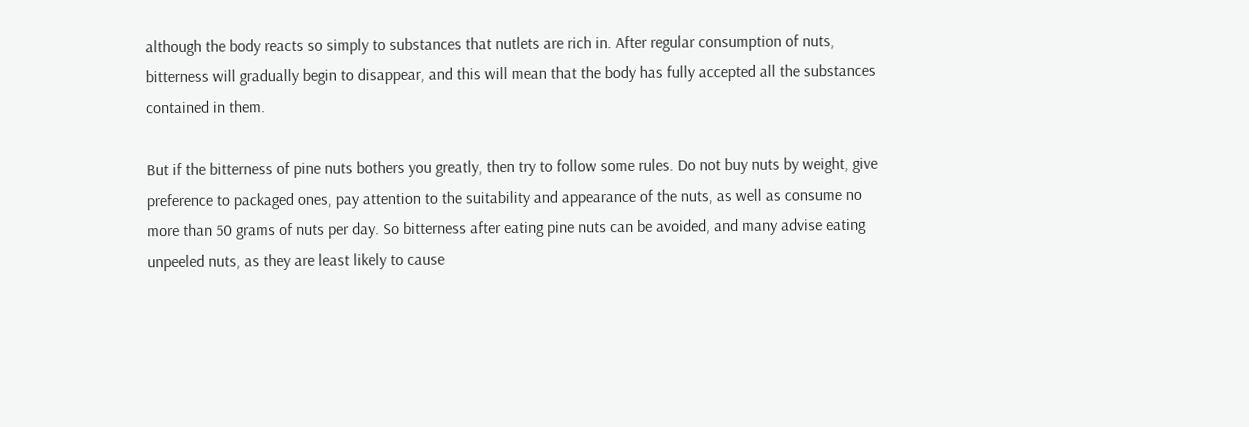although the body reacts so simply to substances that nutlets are rich in. After regular consumption of nuts, bitterness will gradually begin to disappear, and this will mean that the body has fully accepted all the substances contained in them.

But if the bitterness of pine nuts bothers you greatly, then try to follow some rules. Do not buy nuts by weight, give preference to packaged ones, pay attention to the suitability and appearance of the nuts, as well as consume no more than 50 grams of nuts per day. So bitterness after eating pine nuts can be avoided, and many advise eating unpeeled nuts, as they are least likely to cause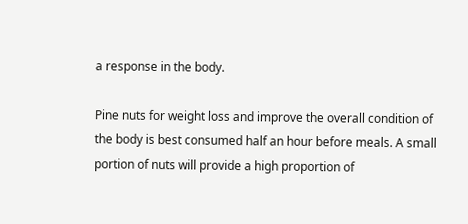a response in the body.

Pine nuts for weight loss and improve the overall condition of the body is best consumed half an hour before meals. A small portion of nuts will provide a high proportion of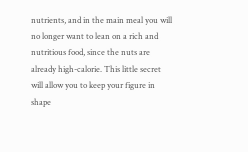nutrients, and in the main meal you will no longer want to lean on a rich and nutritious food, since the nuts are already high-calorie. This little secret will allow you to keep your figure in shape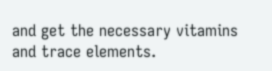and get the necessary vitamins and trace elements.